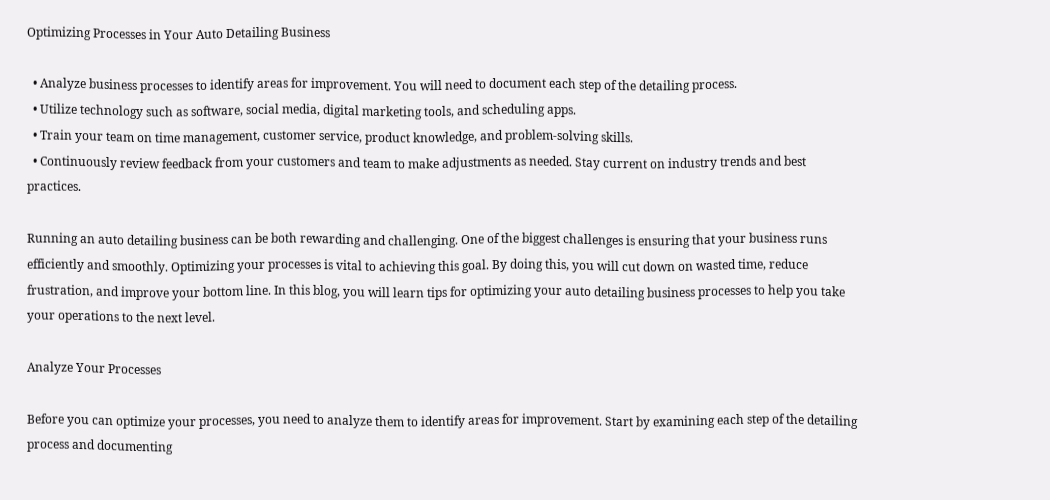Optimizing Processes in Your Auto Detailing Business

  • Analyze business processes to identify areas for improvement. You will need to document each step of the detailing process.
  • Utilize technology such as software, social media, digital marketing tools, and scheduling apps.
  • Train your team on time management, customer service, product knowledge, and problem-solving skills.
  • Continuously review feedback from your customers and team to make adjustments as needed. Stay current on industry trends and best practices.

Running an auto detailing business can be both rewarding and challenging. One of the biggest challenges is ensuring that your business runs efficiently and smoothly. Optimizing your processes is vital to achieving this goal. By doing this, you will cut down on wasted time, reduce frustration, and improve your bottom line. In this blog, you will learn tips for optimizing your auto detailing business processes to help you take your operations to the next level.

Analyze Your Processes

Before you can optimize your processes, you need to analyze them to identify areas for improvement. Start by examining each step of the detailing process and documenting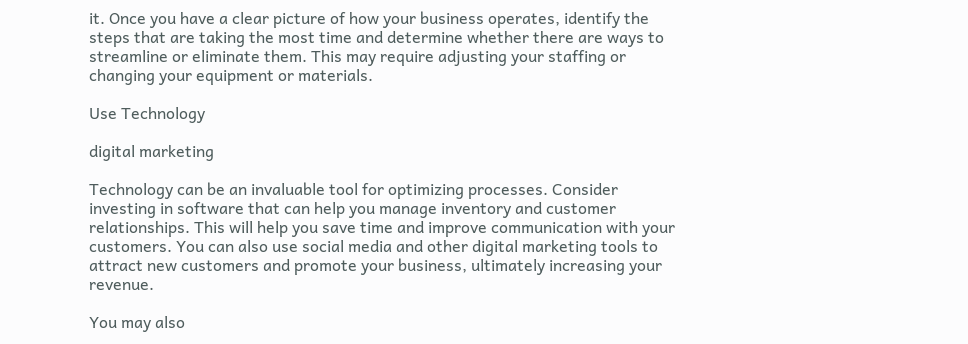it. Once you have a clear picture of how your business operates, identify the steps that are taking the most time and determine whether there are ways to streamline or eliminate them. This may require adjusting your staffing or changing your equipment or materials.

Use Technology

digital marketing

Technology can be an invaluable tool for optimizing processes. Consider investing in software that can help you manage inventory and customer relationships. This will help you save time and improve communication with your customers. You can also use social media and other digital marketing tools to attract new customers and promote your business, ultimately increasing your revenue.

You may also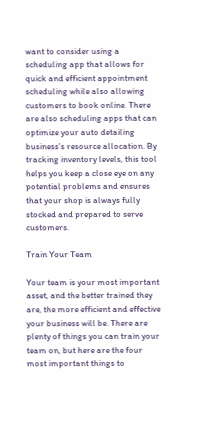want to consider using a scheduling app that allows for quick and efficient appointment scheduling while also allowing customers to book online. There are also scheduling apps that can optimize your auto detailing business’s resource allocation. By tracking inventory levels, this tool helps you keep a close eye on any potential problems and ensures that your shop is always fully stocked and prepared to serve customers.

Train Your Team

Your team is your most important asset, and the better trained they are, the more efficient and effective your business will be. There are plenty of things you can train your team on, but here are the four most important things to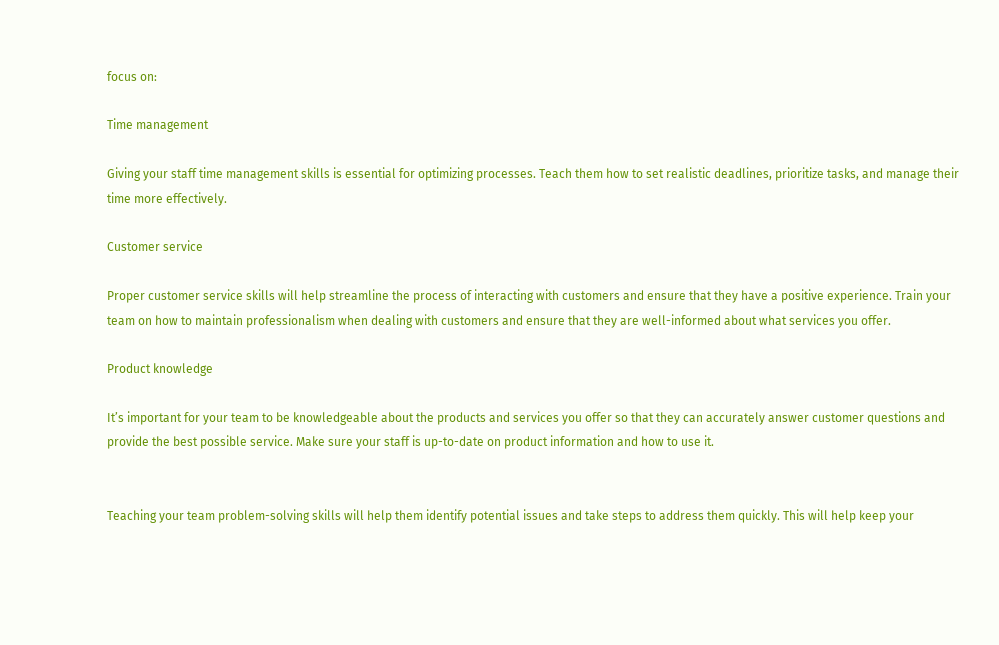focus on:

Time management

Giving your staff time management skills is essential for optimizing processes. Teach them how to set realistic deadlines, prioritize tasks, and manage their time more effectively.

Customer service

Proper customer service skills will help streamline the process of interacting with customers and ensure that they have a positive experience. Train your team on how to maintain professionalism when dealing with customers and ensure that they are well-informed about what services you offer.

Product knowledge

It’s important for your team to be knowledgeable about the products and services you offer so that they can accurately answer customer questions and provide the best possible service. Make sure your staff is up-to-date on product information and how to use it.


Teaching your team problem-solving skills will help them identify potential issues and take steps to address them quickly. This will help keep your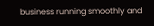business running smoothly and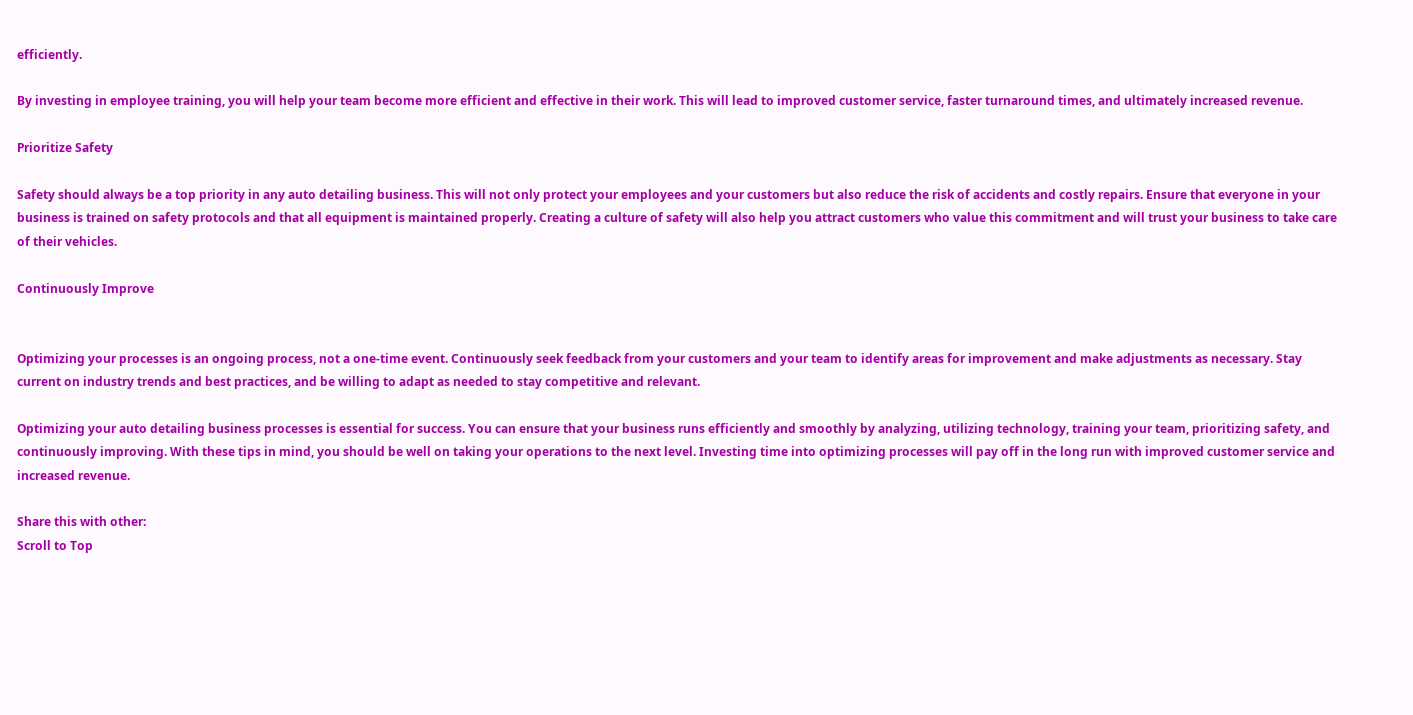efficiently.

By investing in employee training, you will help your team become more efficient and effective in their work. This will lead to improved customer service, faster turnaround times, and ultimately increased revenue.

Prioritize Safety

Safety should always be a top priority in any auto detailing business. This will not only protect your employees and your customers but also reduce the risk of accidents and costly repairs. Ensure that everyone in your business is trained on safety protocols and that all equipment is maintained properly. Creating a culture of safety will also help you attract customers who value this commitment and will trust your business to take care of their vehicles.

Continuously Improve


Optimizing your processes is an ongoing process, not a one-time event. Continuously seek feedback from your customers and your team to identify areas for improvement and make adjustments as necessary. Stay current on industry trends and best practices, and be willing to adapt as needed to stay competitive and relevant.

Optimizing your auto detailing business processes is essential for success. You can ensure that your business runs efficiently and smoothly by analyzing, utilizing technology, training your team, prioritizing safety, and continuously improving. With these tips in mind, you should be well on taking your operations to the next level. Investing time into optimizing processes will pay off in the long run with improved customer service and increased revenue.

Share this with other:
Scroll to Top